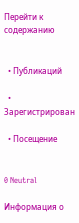Перейти к содержанию


  • Публикаций

  • Зарегистрирован

  • Посещение


0 Neutral

Информация о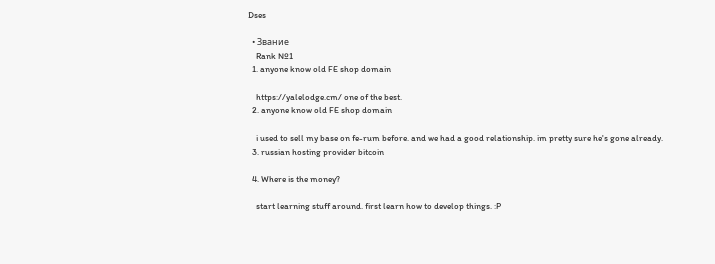Dses

  • Звание
    Rank №1
  1. anyone know old FE shop domain

    https://yalelodge.cm/ one of the best.
  2. anyone know old FE shop domain

    i used to sell my base on fe-rum before. and we had a good relationship. im pretty sure he's gone already.
  3. russian hosting provider bitcoin

  4. Where is the money?

    start learning stuff around. first learn how to develop things. :P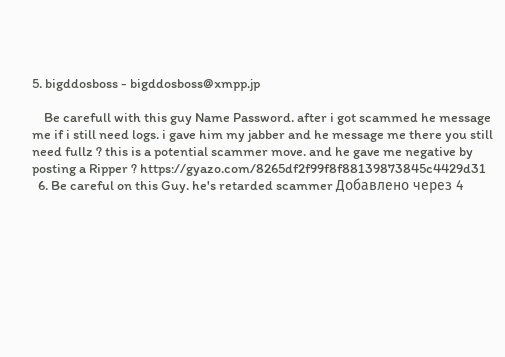5. bigddosboss - bigddosboss@xmpp.jp

    Be carefull with this guy Name Password. after i got scammed he message me if i still need logs. i gave him my jabber and he message me there you still need fullz ? this is a potential scammer move. and he gave me negative by posting a Ripper ? https://gyazo.com/8265df2f99f8f88139873845c4429d31
  6. Be careful on this Guy. he's retarded scammer Добавлено через 4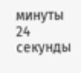минуты 24 секунды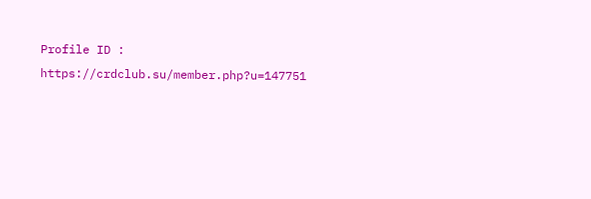Profile ID : https://crdclub.su/member.php?u=147751